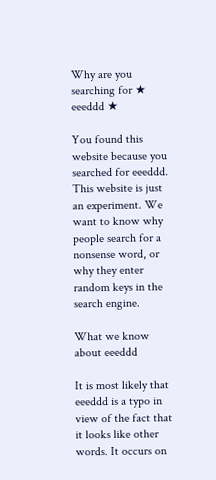Why are you searching for ★ eeeddd ★

You found this website because you searched for eeeddd. This website is just an experiment. We want to know why people search for a nonsense word, or why they enter random keys in the search engine.

What we know about eeeddd

It is most likely that eeeddd is a typo in view of the fact that it looks like other words. It occurs on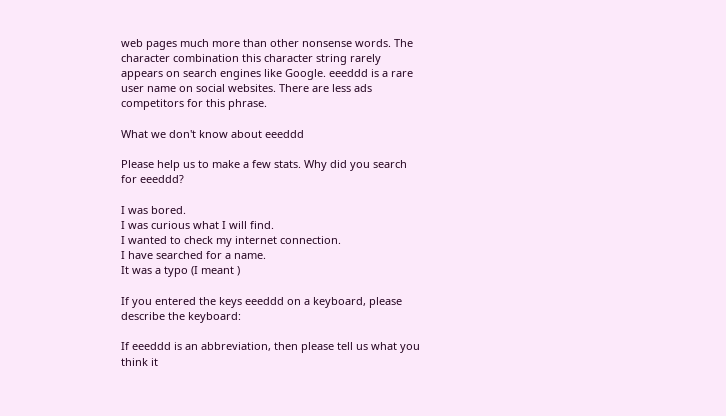web pages much more than other nonsense words. The character combination this character string rarely appears on search engines like Google. eeeddd is a rare user name on social websites. There are less ads competitors for this phrase.

What we don't know about eeeddd

Please help us to make a few stats. Why did you search for eeeddd?

I was bored.
I was curious what I will find.
I wanted to check my internet connection.
I have searched for a name.
It was a typo (I meant )

If you entered the keys eeeddd on a keyboard, please describe the keyboard:

If eeeddd is an abbreviation, then please tell us what you think it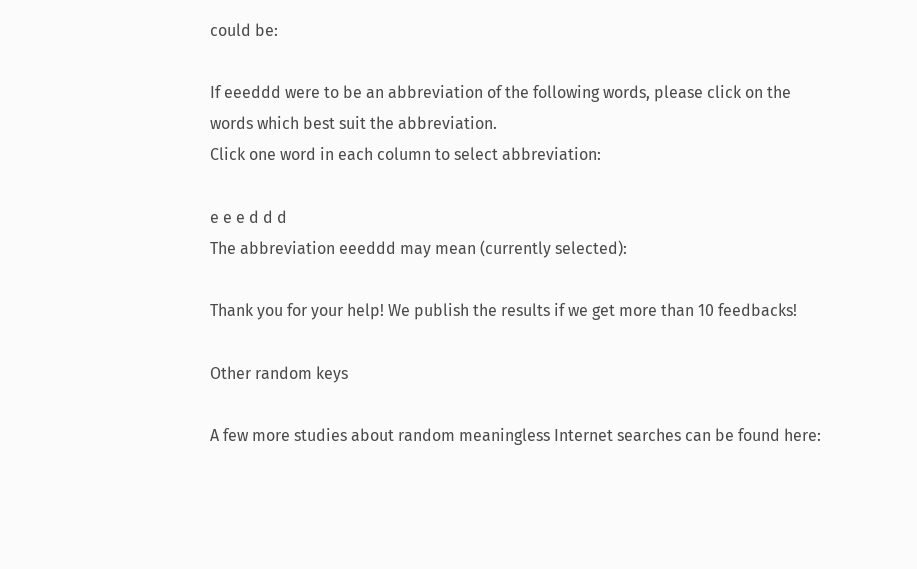could be:

If eeeddd were to be an abbreviation of the following words, please click on the words which best suit the abbreviation.
Click one word in each column to select abbreviation:

e e e d d d
The abbreviation eeeddd may mean (currently selected):

Thank you for your help! We publish the results if we get more than 10 feedbacks!

Other random keys

A few more studies about random meaningless Internet searches can be found here: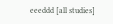eeeddd [all studies]